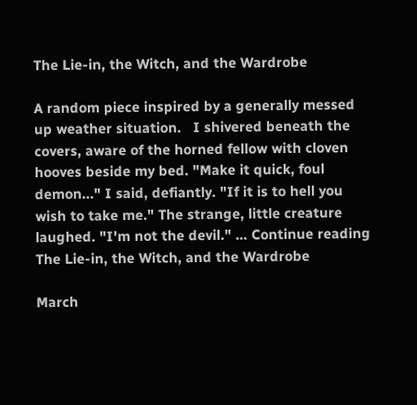The Lie-in, the Witch, and the Wardrobe

A random piece inspired by a generally messed up weather situation.   I shivered beneath the covers, aware of the horned fellow with cloven hooves beside my bed. "Make it quick, foul demon..." I said, defiantly. "If it is to hell you wish to take me." The strange, little creature laughed. "I'm not the devil." … Continue reading The Lie-in, the Witch, and the Wardrobe

March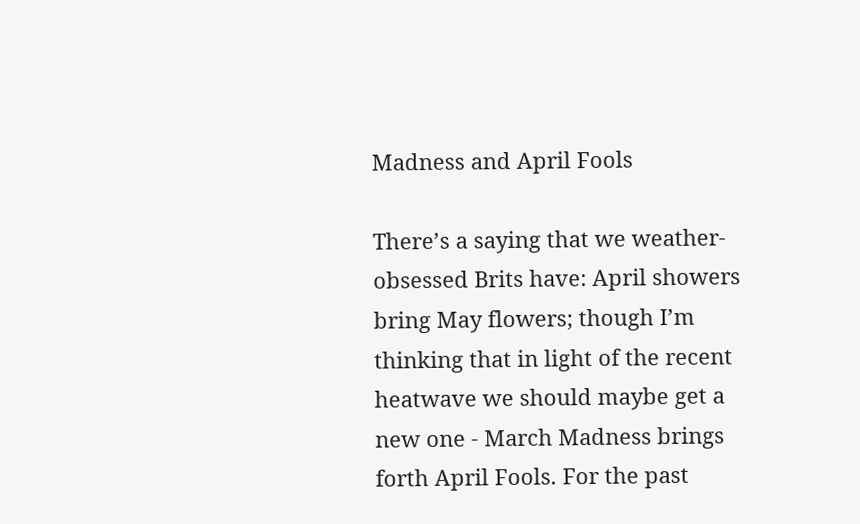Madness and April Fools

There’s a saying that we weather-obsessed Brits have: April showers bring May flowers; though I’m thinking that in light of the recent heatwave we should maybe get a new one - March Madness brings forth April Fools. For the past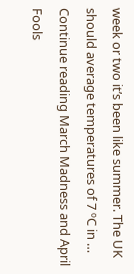week or two it’s been like summer. The UK should average temperatures of 7 ºC in … Continue reading March Madness and April Fools